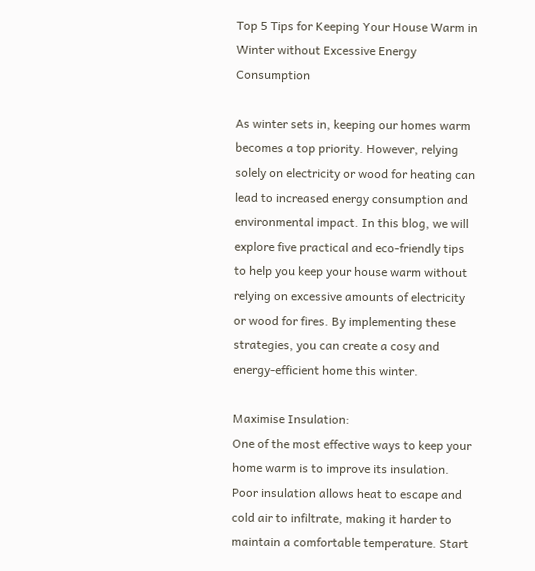Top 5 Tips for Keeping Your House Warm in Winter without Excessive Energy Consumption

As winter sets in, keeping our homes warm becomes a top priority. However, relying solely on electricity or wood for heating can lead to increased energy consumption and environmental impact. In this blog, we will explore five practical and eco-friendly tips to help you keep your house warm without relying on excessive amounts of electricity or wood for fires. By implementing these strategies, you can create a cosy and energy-efficient home this winter.

Maximise Insulation:
One of the most effective ways to keep your home warm is to improve its insulation. Poor insulation allows heat to escape and cold air to infiltrate, making it harder to maintain a comfortable temperature. Start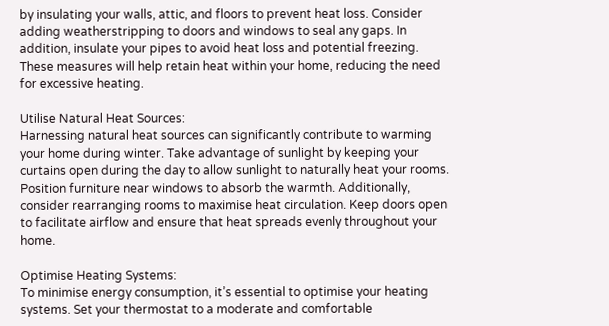by insulating your walls, attic, and floors to prevent heat loss. Consider adding weatherstripping to doors and windows to seal any gaps. In addition, insulate your pipes to avoid heat loss and potential freezing. These measures will help retain heat within your home, reducing the need for excessive heating.

Utilise Natural Heat Sources:
Harnessing natural heat sources can significantly contribute to warming your home during winter. Take advantage of sunlight by keeping your curtains open during the day to allow sunlight to naturally heat your rooms. Position furniture near windows to absorb the warmth. Additionally, consider rearranging rooms to maximise heat circulation. Keep doors open to facilitate airflow and ensure that heat spreads evenly throughout your home.

Optimise Heating Systems:
To minimise energy consumption, it’s essential to optimise your heating systems. Set your thermostat to a moderate and comfortable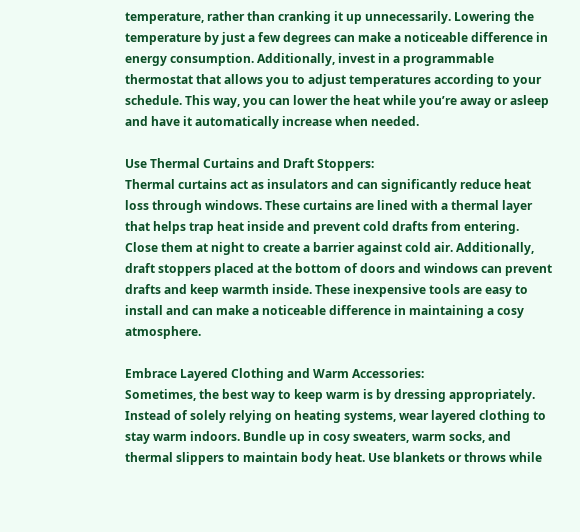temperature, rather than cranking it up unnecessarily. Lowering the temperature by just a few degrees can make a noticeable difference in energy consumption. Additionally, invest in a programmable thermostat that allows you to adjust temperatures according to your schedule. This way, you can lower the heat while you’re away or asleep and have it automatically increase when needed.

Use Thermal Curtains and Draft Stoppers:
Thermal curtains act as insulators and can significantly reduce heat loss through windows. These curtains are lined with a thermal layer that helps trap heat inside and prevent cold drafts from entering. Close them at night to create a barrier against cold air. Additionally, draft stoppers placed at the bottom of doors and windows can prevent drafts and keep warmth inside. These inexpensive tools are easy to install and can make a noticeable difference in maintaining a cosy atmosphere.

Embrace Layered Clothing and Warm Accessories:
Sometimes, the best way to keep warm is by dressing appropriately. Instead of solely relying on heating systems, wear layered clothing to stay warm indoors. Bundle up in cosy sweaters, warm socks, and thermal slippers to maintain body heat. Use blankets or throws while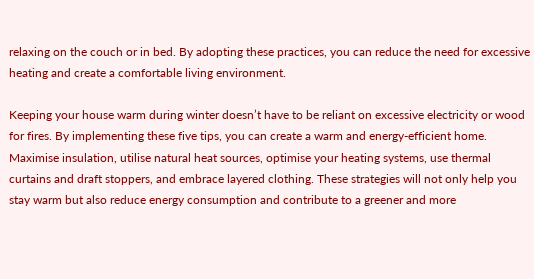relaxing on the couch or in bed. By adopting these practices, you can reduce the need for excessive heating and create a comfortable living environment.

Keeping your house warm during winter doesn’t have to be reliant on excessive electricity or wood for fires. By implementing these five tips, you can create a warm and energy-efficient home. Maximise insulation, utilise natural heat sources, optimise your heating systems, use thermal curtains and draft stoppers, and embrace layered clothing. These strategies will not only help you stay warm but also reduce energy consumption and contribute to a greener and more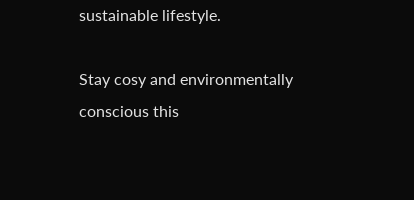sustainable lifestyle.

Stay cosy and environmentally conscious this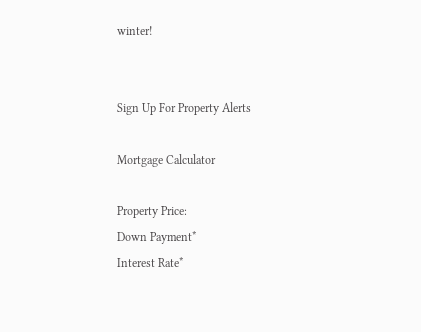winter!


Sign Up For Property Alerts

Mortgage Calculator

Property Price:
Down Payment*
Interest Rate*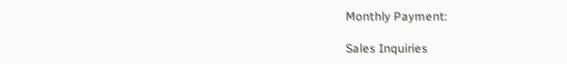Monthly Payment:

Sales Inquiries